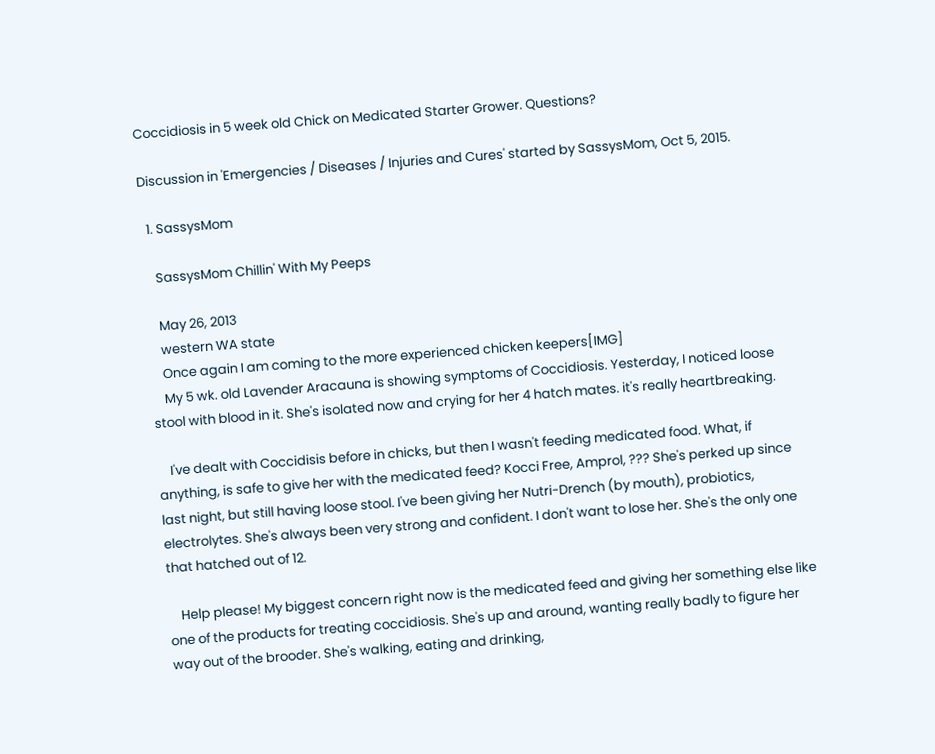Coccidiosis in 5 week old Chick on Medicated Starter Grower. Questions?

Discussion in 'Emergencies / Diseases / Injuries and Cures' started by SassysMom, Oct 5, 2015.

  1. SassysMom

    SassysMom Chillin' With My Peeps

    May 26, 2013
    western WA state
    Once again I am coming to the more experienced chicken keepers[IMG]
    My 5 wk. old Lavender Aracauna is showing symptoms of Coccidiosis. Yesterday, I noticed loose stool with blood in it. She's isolated now and crying for her 4 hatch mates. it's really heartbreaking.

    I've dealt with Coccidisis before in chicks, but then I wasn't feeding medicated food. What, if anything, is safe to give her with the medicated feed? Kocci Free, Amprol, ??? She's perked up since last night, but still having loose stool. I've been giving her Nutri-Drench (by mouth), probiotics, electrolytes. She's always been very strong and confident. I don't want to lose her. She's the only one that hatched out of 12.

    Help please! My biggest concern right now is the medicated feed and giving her something else like one of the products for treating coccidiosis. She's up and around, wanting really badly to figure her way out of the brooder. She's walking, eating and drinking,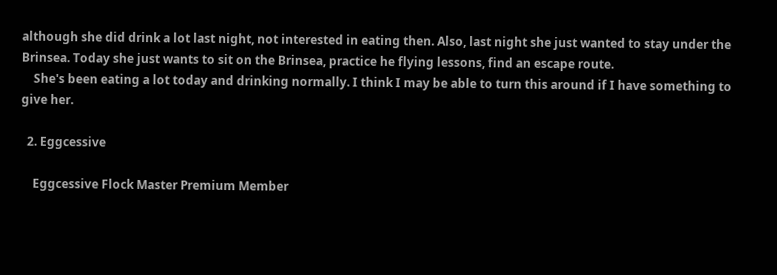although she did drink a lot last night, not interested in eating then. Also, last night she just wanted to stay under the Brinsea. Today she just wants to sit on the Brinsea, practice he flying lessons, find an escape route.
    She's been eating a lot today and drinking normally. I think I may be able to turn this around if I have something to give her.

  2. Eggcessive

    Eggcessive Flock Master Premium Member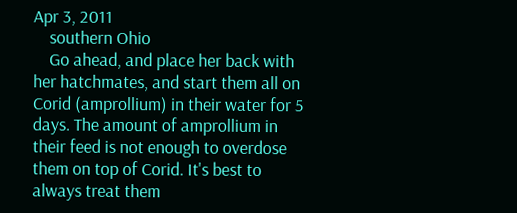Apr 3, 2011
    southern Ohio
    Go ahead, and place her back with her hatchmates, and start them all on Corid (amprollium) in their water for 5 days. The amount of amprollium in their feed is not enough to overdose them on top of Corid. It's best to always treat them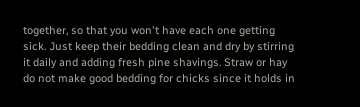together, so that you won't have each one getting sick. Just keep their bedding clean and dry by stirring it daily and adding fresh pine shavings. Straw or hay do not make good bedding for chicks since it holds in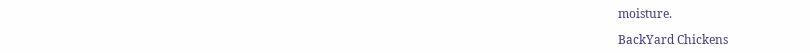moisture.

BackYard Chickens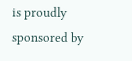is proudly sponsored by